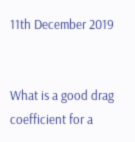11th December 2019


What is a good drag coefficient for a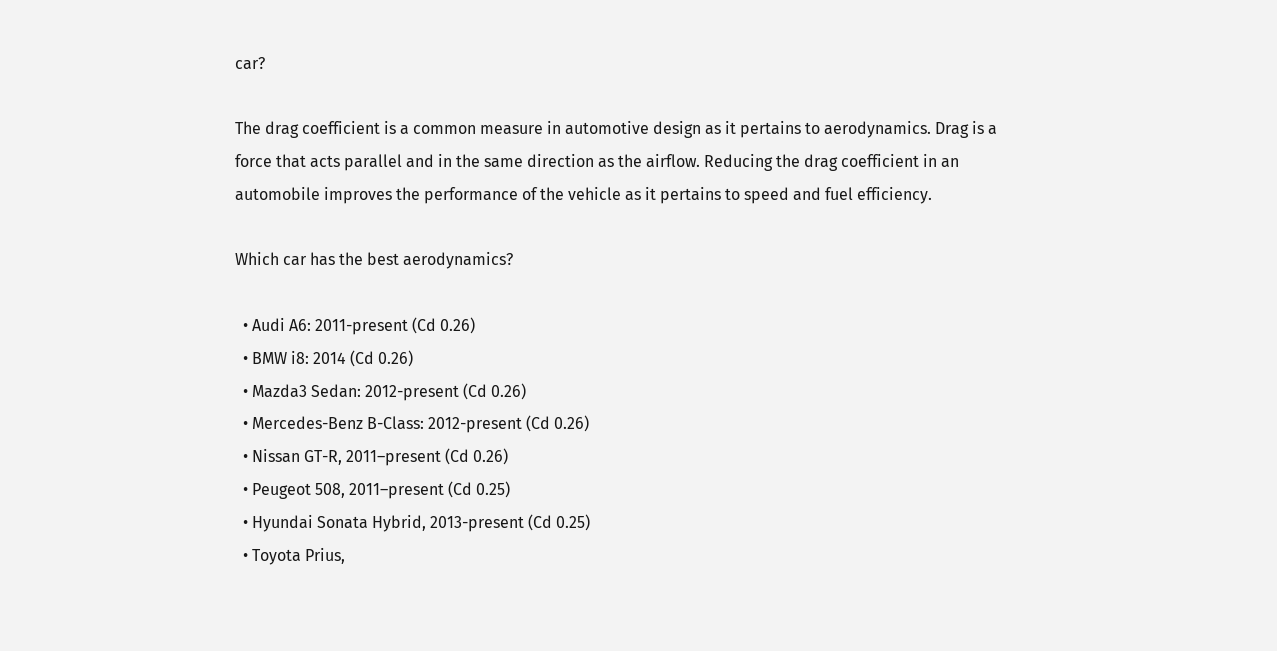car?

The drag coefficient is a common measure in automotive design as it pertains to aerodynamics. Drag is a force that acts parallel and in the same direction as the airflow. Reducing the drag coefficient in an automobile improves the performance of the vehicle as it pertains to speed and fuel efficiency.

Which car has the best aerodynamics?

  • Audi A6: 2011-present (Cd 0.26)
  • BMW i8: 2014 (Cd 0.26)
  • Mazda3 Sedan: 2012-present (Cd 0.26)
  • Mercedes-Benz B-Class: 2012-present (Cd 0.26)
  • Nissan GT-R, 2011–present (Cd 0.26)
  • Peugeot 508, 2011–present (Cd 0.25)
  • Hyundai Sonata Hybrid, 2013-present (Cd 0.25)
  • Toyota Prius,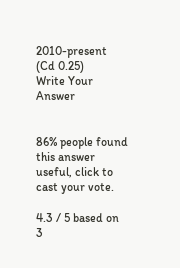2010-present (Cd 0.25)
Write Your Answer


86% people found this answer useful, click to cast your vote.

4.3 / 5 based on 3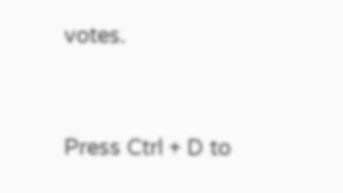votes.


Press Ctrl + D to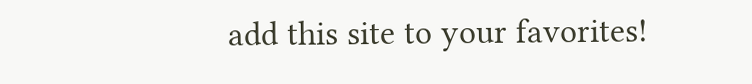add this site to your favorites!